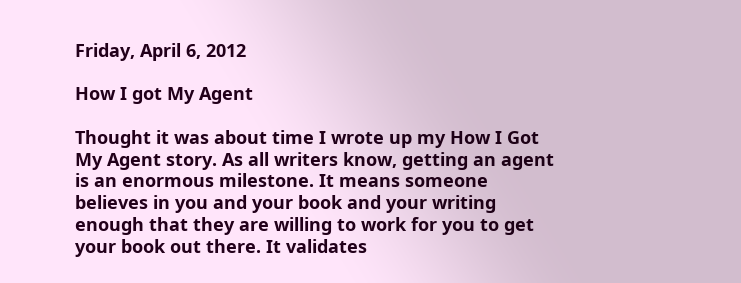Friday, April 6, 2012

How I got My Agent

Thought it was about time I wrote up my How I Got My Agent story. As all writers know, getting an agent is an enormous milestone. It means someone believes in you and your book and your writing enough that they are willing to work for you to get your book out there. It validates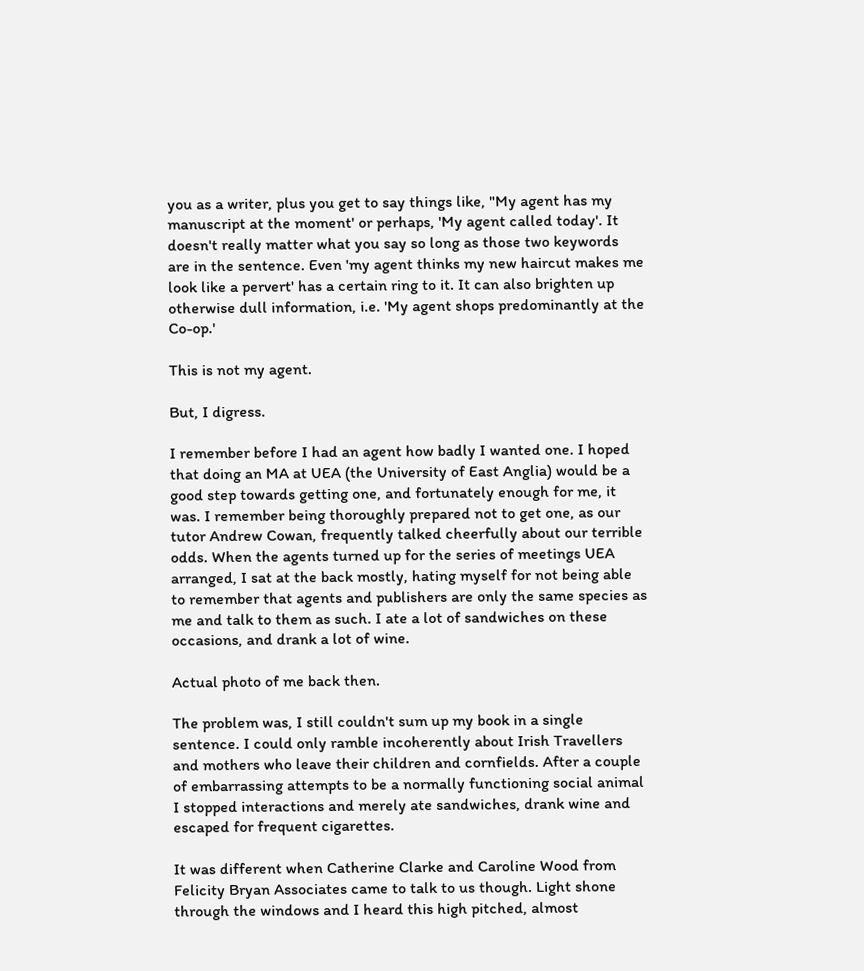you as a writer, plus you get to say things like, "My agent has my manuscript at the moment' or perhaps, 'My agent called today'. It doesn't really matter what you say so long as those two keywords are in the sentence. Even 'my agent thinks my new haircut makes me look like a pervert' has a certain ring to it. It can also brighten up otherwise dull information, i.e. 'My agent shops predominantly at the Co-op.'

This is not my agent.

But, I digress.

I remember before I had an agent how badly I wanted one. I hoped that doing an MA at UEA (the University of East Anglia) would be a good step towards getting one, and fortunately enough for me, it was. I remember being thoroughly prepared not to get one, as our tutor Andrew Cowan, frequently talked cheerfully about our terrible odds. When the agents turned up for the series of meetings UEA arranged, I sat at the back mostly, hating myself for not being able to remember that agents and publishers are only the same species as me and talk to them as such. I ate a lot of sandwiches on these occasions, and drank a lot of wine.

Actual photo of me back then.

The problem was, I still couldn't sum up my book in a single sentence. I could only ramble incoherently about Irish Travellers and mothers who leave their children and cornfields. After a couple of embarrassing attempts to be a normally functioning social animal I stopped interactions and merely ate sandwiches, drank wine and escaped for frequent cigarettes.

It was different when Catherine Clarke and Caroline Wood from Felicity Bryan Associates came to talk to us though. Light shone through the windows and I heard this high pitched, almost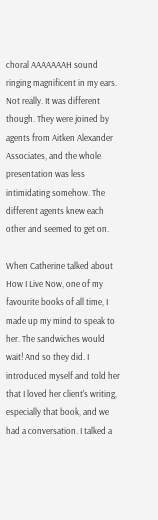choral AAAAAAAH sound ringing magnificent in my ears. Not really. It was different though. They were joined by agents from Aitken Alexander Associates, and the whole presentation was less intimidating somehow. The different agents knew each other and seemed to get on.

When Catherine talked about How I Live Now, one of my favourite books of all time, I made up my mind to speak to her. The sandwiches would wait! And so they did. I introduced myself and told her that I loved her client's writing, especially that book, and we had a conversation. I talked a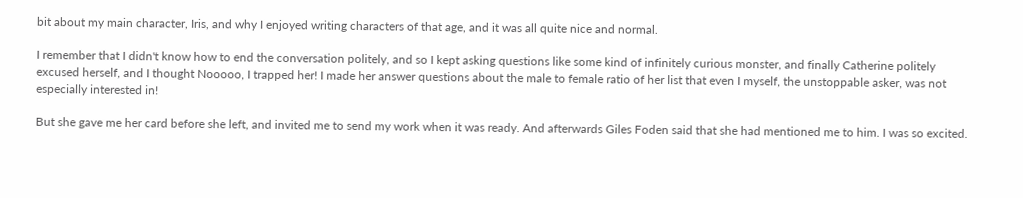bit about my main character, Iris, and why I enjoyed writing characters of that age, and it was all quite nice and normal.

I remember that I didn't know how to end the conversation politely, and so I kept asking questions like some kind of infinitely curious monster, and finally Catherine politely excused herself, and I thought Nooooo, I trapped her! I made her answer questions about the male to female ratio of her list that even I myself, the unstoppable asker, was not especially interested in!

But she gave me her card before she left, and invited me to send my work when it was ready. And afterwards Giles Foden said that she had mentioned me to him. I was so excited.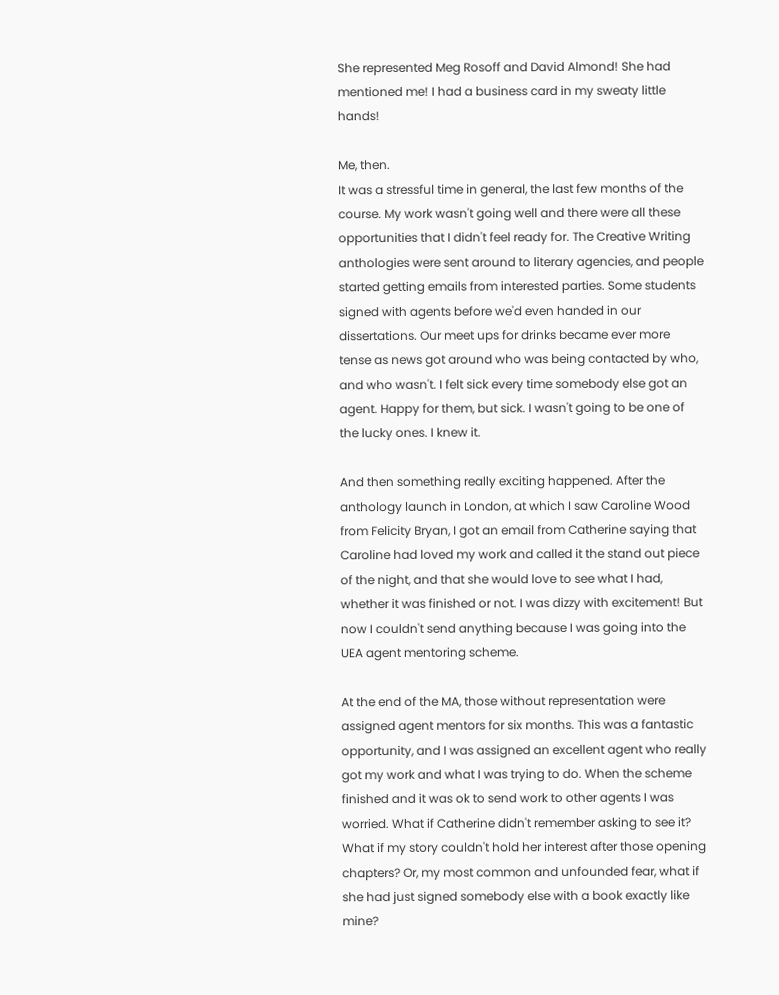She represented Meg Rosoff and David Almond! She had mentioned me! I had a business card in my sweaty little hands!

Me, then.
It was a stressful time in general, the last few months of the course. My work wasn't going well and there were all these opportunities that I didn't feel ready for. The Creative Writing anthologies were sent around to literary agencies, and people started getting emails from interested parties. Some students signed with agents before we'd even handed in our dissertations. Our meet ups for drinks became ever more tense as news got around who was being contacted by who, and who wasn't. I felt sick every time somebody else got an agent. Happy for them, but sick. I wasn't going to be one of the lucky ones. I knew it.

And then something really exciting happened. After the anthology launch in London, at which I saw Caroline Wood from Felicity Bryan, I got an email from Catherine saying that Caroline had loved my work and called it the stand out piece of the night, and that she would love to see what I had, whether it was finished or not. I was dizzy with excitement! But now I couldn't send anything because I was going into the UEA agent mentoring scheme.

At the end of the MA, those without representation were assigned agent mentors for six months. This was a fantastic opportunity, and I was assigned an excellent agent who really got my work and what I was trying to do. When the scheme finished and it was ok to send work to other agents I was worried. What if Catherine didn't remember asking to see it? What if my story couldn't hold her interest after those opening chapters? Or, my most common and unfounded fear, what if she had just signed somebody else with a book exactly like mine?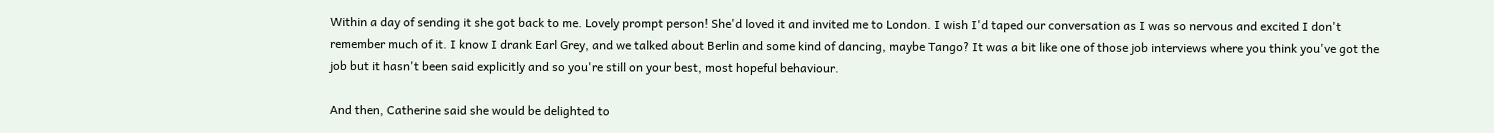Within a day of sending it she got back to me. Lovely prompt person! She'd loved it and invited me to London. I wish I'd taped our conversation as I was so nervous and excited I don't remember much of it. I know I drank Earl Grey, and we talked about Berlin and some kind of dancing, maybe Tango? It was a bit like one of those job interviews where you think you've got the job but it hasn't been said explicitly and so you're still on your best, most hopeful behaviour.

And then, Catherine said she would be delighted to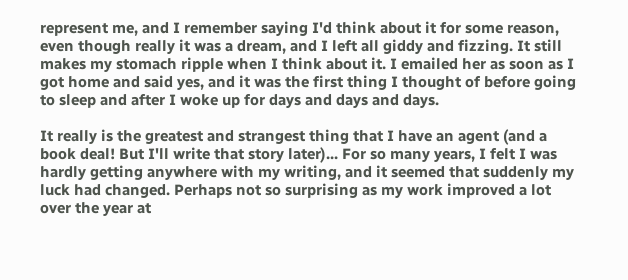represent me, and I remember saying I'd think about it for some reason, even though really it was a dream, and I left all giddy and fizzing. It still makes my stomach ripple when I think about it. I emailed her as soon as I got home and said yes, and it was the first thing I thought of before going to sleep and after I woke up for days and days and days.

It really is the greatest and strangest thing that I have an agent (and a book deal! But I'll write that story later)... For so many years, I felt I was hardly getting anywhere with my writing, and it seemed that suddenly my luck had changed. Perhaps not so surprising as my work improved a lot over the year at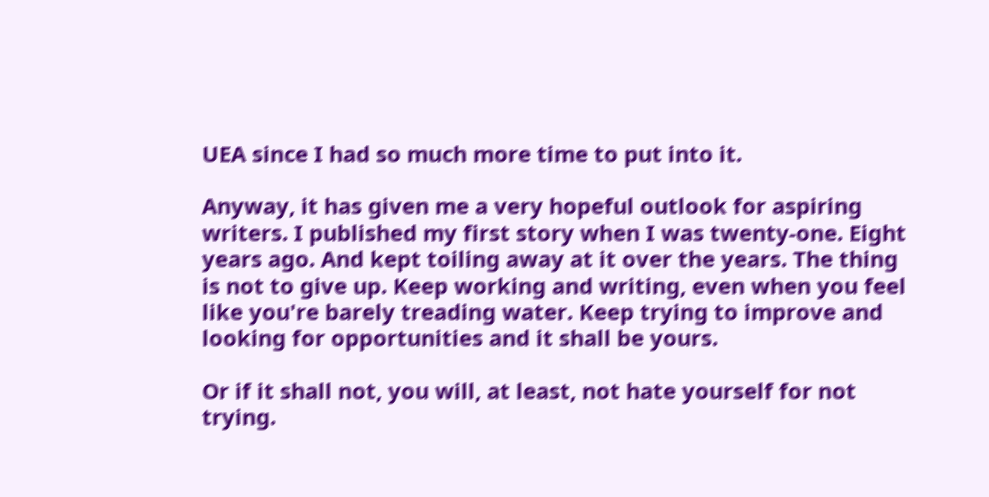UEA since I had so much more time to put into it.

Anyway, it has given me a very hopeful outlook for aspiring writers. I published my first story when I was twenty-one. Eight years ago. And kept toiling away at it over the years. The thing is not to give up. Keep working and writing, even when you feel like you're barely treading water. Keep trying to improve and looking for opportunities and it shall be yours.

Or if it shall not, you will, at least, not hate yourself for not trying.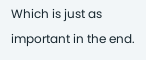Which is just as important in the end.